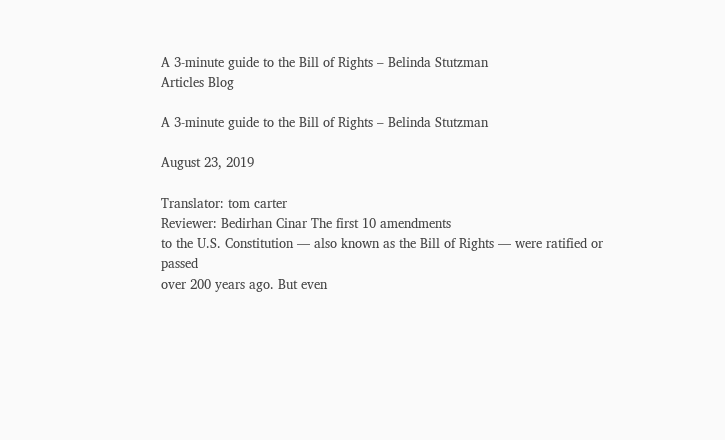A 3-minute guide to the Bill of Rights – Belinda Stutzman
Articles Blog

A 3-minute guide to the Bill of Rights – Belinda Stutzman

August 23, 2019

Translator: tom carter
Reviewer: Bedirhan Cinar The first 10 amendments
to the U.S. Constitution — also known as the Bill of Rights — were ratified or passed
over 200 years ago. But even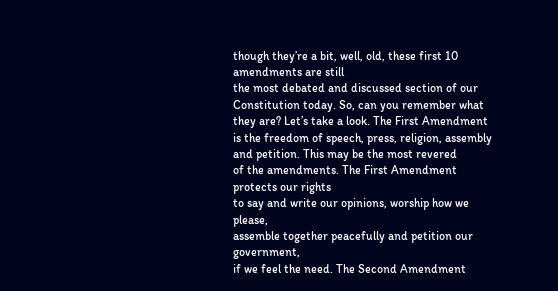though they’re a bit, well, old, these first 10 amendments are still
the most debated and discussed section of our Constitution today. So, can you remember what they are? Let’s take a look. The First Amendment
is the freedom of speech, press, religion, assembly and petition. This may be the most revered
of the amendments. The First Amendment protects our rights
to say and write our opinions, worship how we please,
assemble together peacefully and petition our government,
if we feel the need. The Second Amendment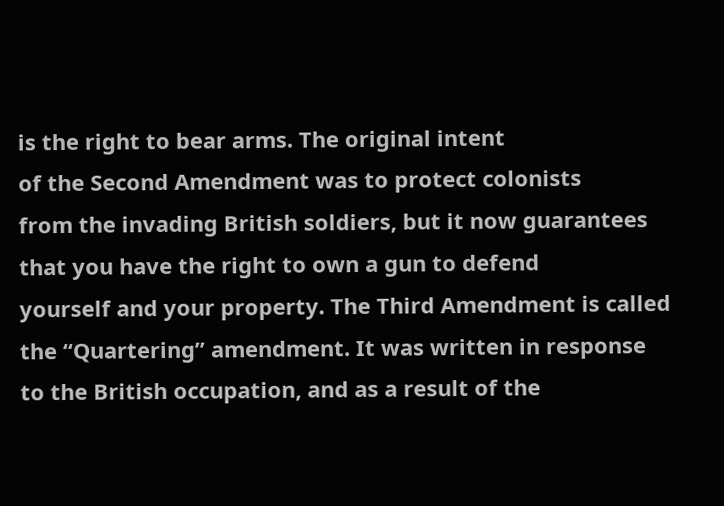is the right to bear arms. The original intent
of the Second Amendment was to protect colonists
from the invading British soldiers, but it now guarantees
that you have the right to own a gun to defend
yourself and your property. The Third Amendment is called
the “Quartering” amendment. It was written in response
to the British occupation, and as a result of the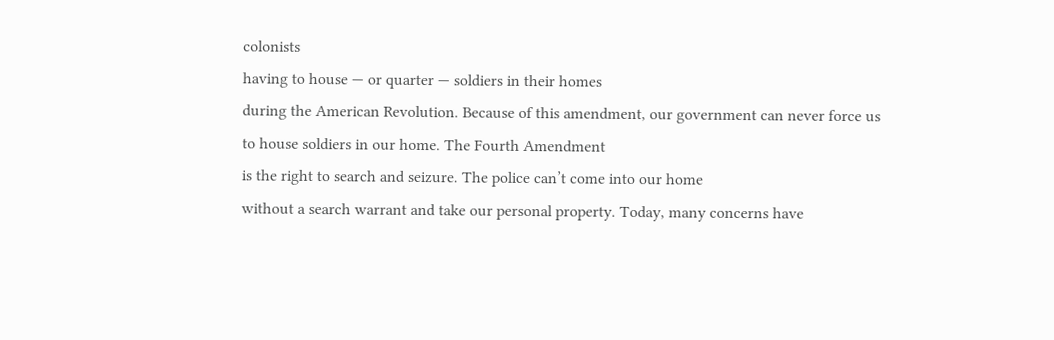colonists
having to house — or quarter — soldiers in their homes
during the American Revolution. Because of this amendment, our government can never force us
to house soldiers in our home. The Fourth Amendment
is the right to search and seizure. The police can’t come into our home
without a search warrant and take our personal property. Today, many concerns have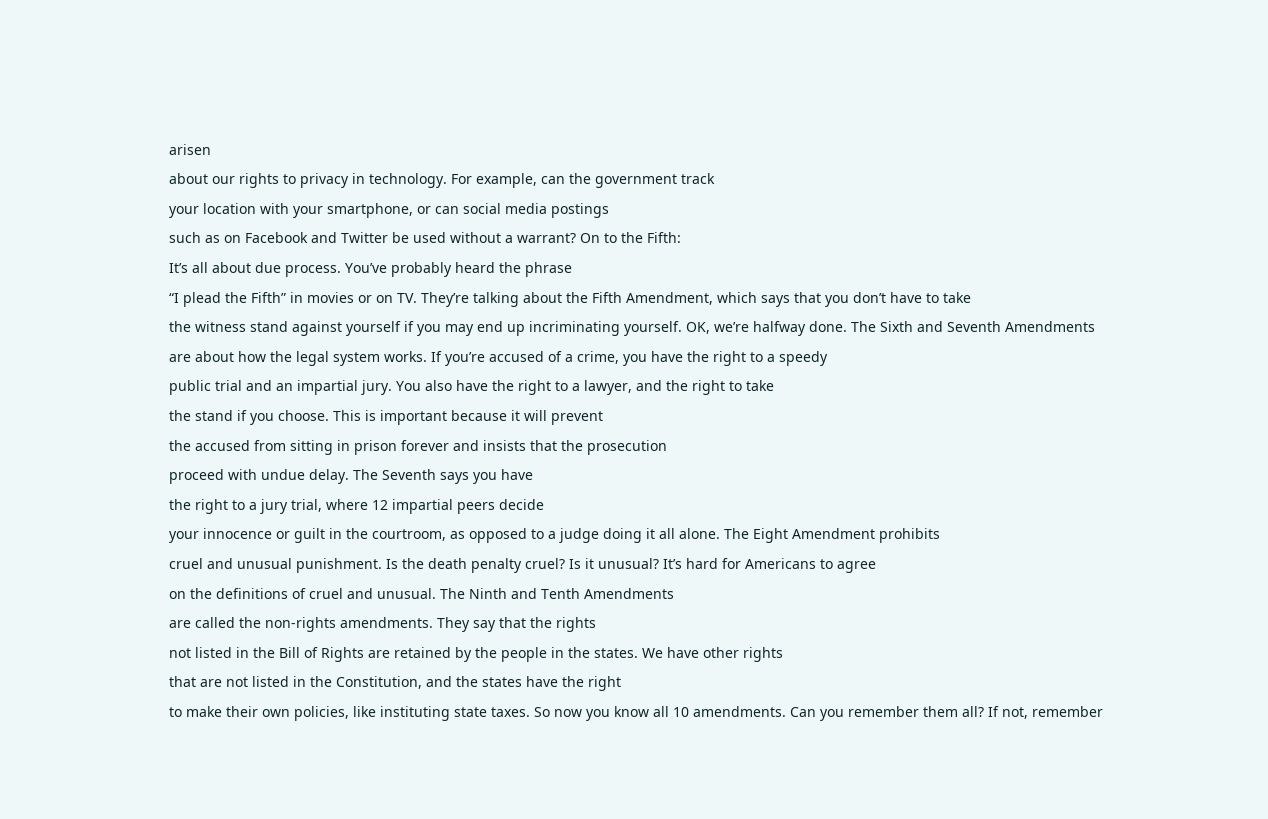arisen
about our rights to privacy in technology. For example, can the government track
your location with your smartphone, or can social media postings
such as on Facebook and Twitter be used without a warrant? On to the Fifth:
It’s all about due process. You’ve probably heard the phrase
“I plead the Fifth” in movies or on TV. They’re talking about the Fifth Amendment, which says that you don’t have to take
the witness stand against yourself if you may end up incriminating yourself. OK, we’re halfway done. The Sixth and Seventh Amendments
are about how the legal system works. If you’re accused of a crime, you have the right to a speedy
public trial and an impartial jury. You also have the right to a lawyer, and the right to take
the stand if you choose. This is important because it will prevent
the accused from sitting in prison forever and insists that the prosecution
proceed with undue delay. The Seventh says you have
the right to a jury trial, where 12 impartial peers decide
your innocence or guilt in the courtroom, as opposed to a judge doing it all alone. The Eight Amendment prohibits
cruel and unusual punishment. Is the death penalty cruel? Is it unusual? It’s hard for Americans to agree
on the definitions of cruel and unusual. The Ninth and Tenth Amendments
are called the non-rights amendments. They say that the rights
not listed in the Bill of Rights are retained by the people in the states. We have other rights
that are not listed in the Constitution, and the states have the right
to make their own policies, like instituting state taxes. So now you know all 10 amendments. Can you remember them all? If not, remember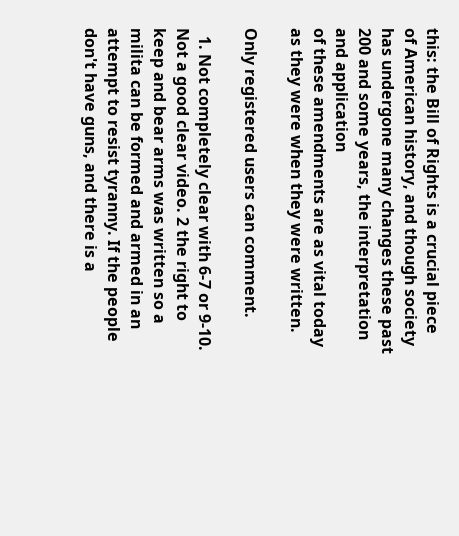this: the Bill of Rights is a crucial piece
of American history, and though society
has undergone many changes these past 200 and some years, the interpretation and application
of these amendments are as vital today as they were when they were written.

Only registered users can comment.

  1. Not completely clear with 6-7 or 9-10. Not a good clear video. 2 the right to keep and bear arms was written so a milita can be formed and armed in an attempt to resist tyranny. If the people don't have guns, and there is a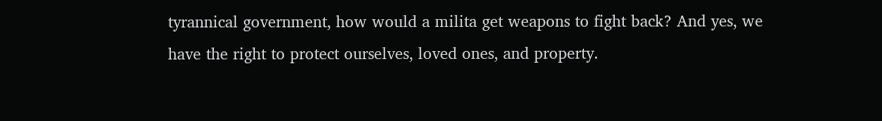tyrannical government, how would a milita get weapons to fight back? And yes, we have the right to protect ourselves, loved ones, and property.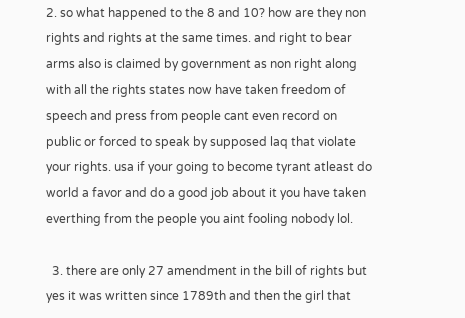2. so what happened to the 8 and 10? how are they non rights and rights at the same times. and right to bear arms also is claimed by government as non right along with all the rights states now have taken freedom of speech and press from people cant even record on public or forced to speak by supposed laq that violate your rights. usa if your going to become tyrant atleast do world a favor and do a good job about it you have taken everthing from the people you aint fooling nobody lol.

  3. there are only 27 amendment in the bill of rights but yes it was written since 1789th and then the girl that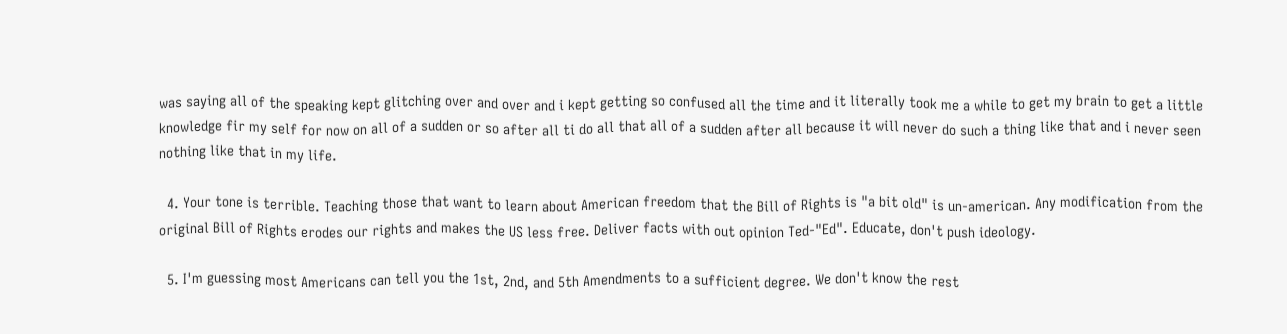was saying all of the speaking kept glitching over and over and i kept getting so confused all the time and it literally took me a while to get my brain to get a little knowledge fir my self for now on all of a sudden or so after all ti do all that all of a sudden after all because it will never do such a thing like that and i never seen nothing like that in my life.

  4. Your tone is terrible. Teaching those that want to learn about American freedom that the Bill of Rights is "a bit old" is un-american. Any modification from the original Bill of Rights erodes our rights and makes the US less free. Deliver facts with out opinion Ted-"Ed". Educate, don't push ideology.

  5. I'm guessing most Americans can tell you the 1st, 2nd, and 5th Amendments to a sufficient degree. We don't know the rest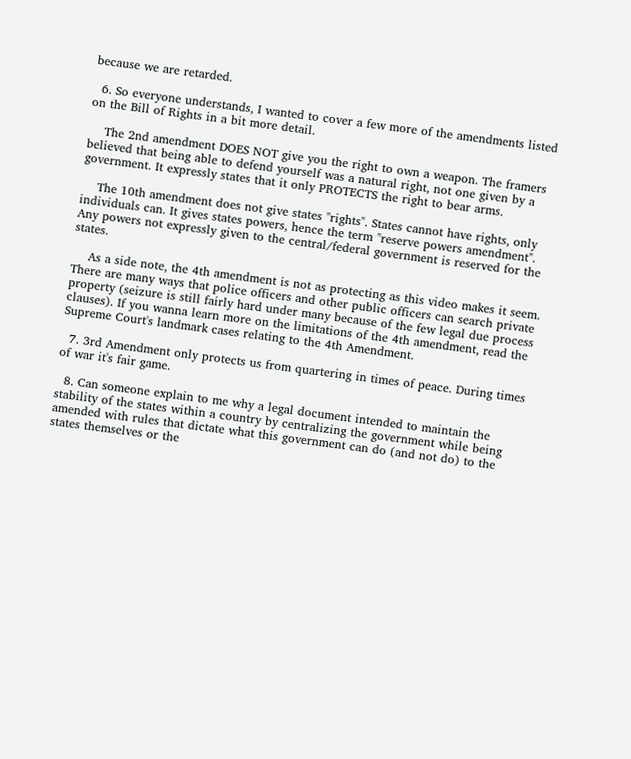because we are retarded.

  6. So everyone understands, I wanted to cover a few more of the amendments listed on the Bill of Rights in a bit more detail.

    The 2nd amendment DOES NOT give you the right to own a weapon. The framers believed that being able to defend yourself was a natural right, not one given by a government. It expressly states that it only PROTECTS the right to bear arms.

    The 10th amendment does not give states "rights". States cannot have rights, only individuals can. It gives states powers, hence the term "reserve powers amendment". Any powers not expressly given to the central/federal government is reserved for the states.

    As a side note, the 4th amendment is not as protecting as this video makes it seem. There are many ways that police officers and other public officers can search private property (seizure is still fairly hard under many because of the few legal due process clauses). If you wanna learn more on the limitations of the 4th amendment, read the Supreme Court's landmark cases relating to the 4th Amendment.

  7. 3rd Amendment only protects us from quartering in times of peace. During times of war it's fair game.

  8. Can someone explain to me why a legal document intended to maintain the stability of the states within a country by centralizing the government while being amended with rules that dictate what this government can do (and not do) to the states themselves or the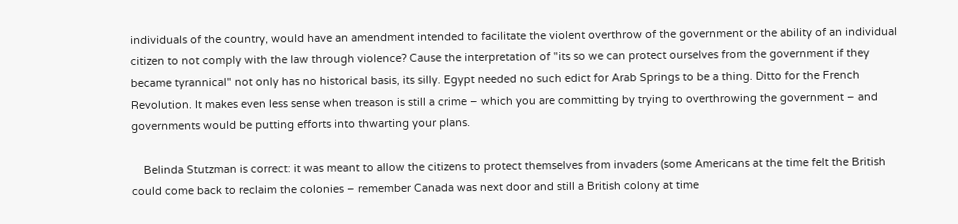individuals of the country, would have an amendment intended to facilitate the violent overthrow of the government or the ability of an individual citizen to not comply with the law through violence? Cause the interpretation of "its so we can protect ourselves from the government if they became tyrannical" not only has no historical basis, its silly. Egypt needed no such edict for Arab Springs to be a thing. Ditto for the French Revolution. It makes even less sense when treason is still a crime – which you are committing by trying to overthrowing the government – and governments would be putting efforts into thwarting your plans.

    Belinda Stutzman is correct: it was meant to allow the citizens to protect themselves from invaders (some Americans at the time felt the British could come back to reclaim the colonies – remember Canada was next door and still a British colony at time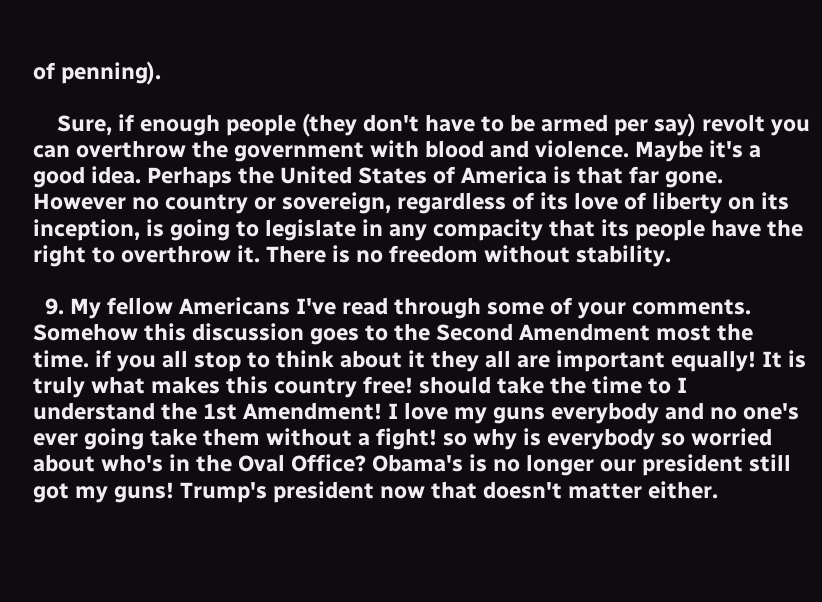of penning).

    Sure, if enough people (they don't have to be armed per say) revolt you can overthrow the government with blood and violence. Maybe it's a good idea. Perhaps the United States of America is that far gone. However no country or sovereign, regardless of its love of liberty on its inception, is going to legislate in any compacity that its people have the right to overthrow it. There is no freedom without stability.

  9. My fellow Americans I've read through some of your comments. Somehow this discussion goes to the Second Amendment most the time. if you all stop to think about it they all are important equally! It is truly what makes this country free! should take the time to I understand the 1st Amendment! I love my guns everybody and no one's ever going take them without a fight! so why is everybody so worried about who's in the Oval Office? Obama's is no longer our president still got my guns! Trump's president now that doesn't matter either.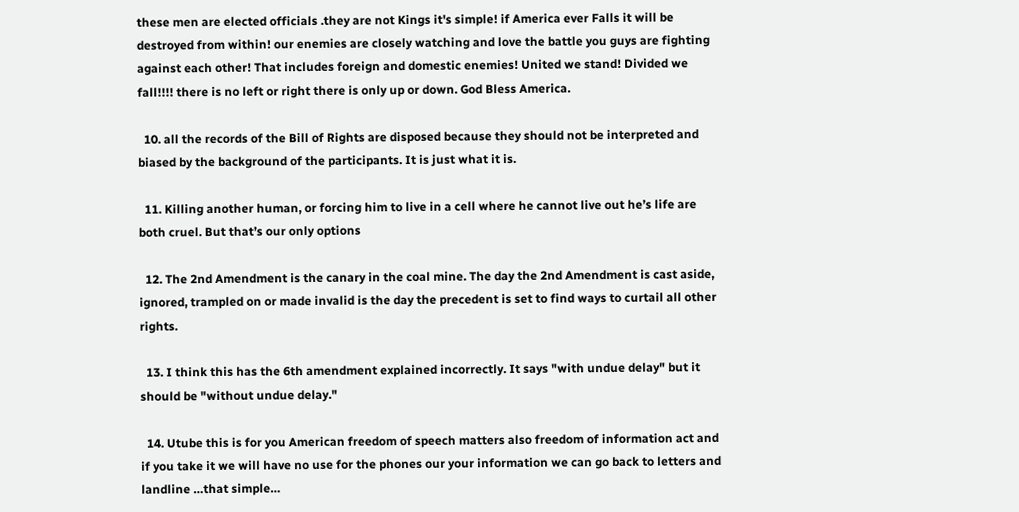these men are elected officials .they are not Kings it's simple! if America ever Falls it will be destroyed from within! our enemies are closely watching and love the battle you guys are fighting against each other! That includes foreign and domestic enemies! United we stand! Divided we fall!!!! there is no left or right there is only up or down. God Bless America.

  10. all the records of the Bill of Rights are disposed because they should not be interpreted and biased by the background of the participants. It is just what it is.

  11. Killing another human, or forcing him to live in a cell where he cannot live out he’s life are both cruel. But that’s our only options

  12. The 2nd Amendment is the canary in the coal mine. The day the 2nd Amendment is cast aside, ignored, trampled on or made invalid is the day the precedent is set to find ways to curtail all other rights.

  13. I think this has the 6th amendment explained incorrectly. It says "with undue delay" but it should be "without undue delay."

  14. Utube this is for you American freedom of speech matters also freedom of information act and if you take it we will have no use for the phones our your information we can go back to letters and landline …that simple…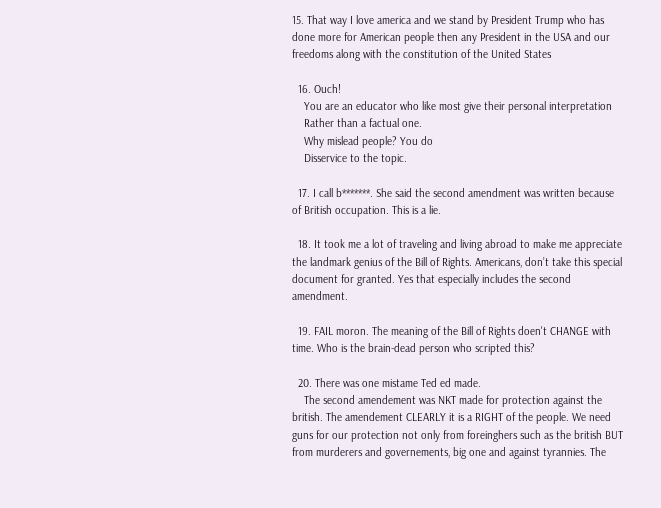15. That way I love america and we stand by President Trump who has done more for American people then any President in the USA and our freedoms along with the constitution of the United States

  16. Ouch!
    You are an educator who like most give their personal interpretation
    Rather than a factual one.
    Why mislead people? You do
    Disservice to the topic.

  17. I call b*******. She said the second amendment was written because of British occupation. This is a lie.

  18. It took me a lot of traveling and living abroad to make me appreciate the landmark genius of the Bill of Rights. Americans, don’t take this special document for granted. Yes that especially includes the second amendment.

  19. FAIL moron. The meaning of the Bill of Rights doen't CHANGE with time. Who is the brain-dead person who scripted this?

  20. There was one mistame Ted ed made.
    The second amendement was NKT made for protection against the british. The amendement CLEARLY it is a RIGHT of the people. We need guns for our protection not only from foreinghers such as the british BUT from murderers and governements, big one and against tyrannies. The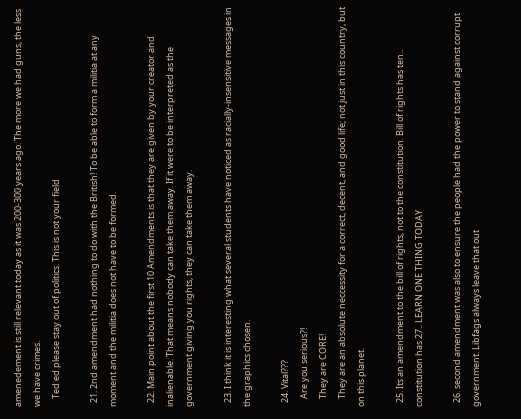amenedement is still relevant today as it was 200-300 years ago. The more we had guns, the less we have crimes.
    Ted ed please stay out of politics. This is not your field

  21. 2nd amendment had nothing to do with the British! To be able to form a militia at any moment and the militia does not have to be formed.

  22. Main point about the first 10 Amendments is that they are given by your creator and inalienable. That means nobody can take them away. If it were to be interpreted as the government giving you rights, they can take them away.

  23. I think it is interesting what several students have noticed as racially-insensitive messages in the graphics chosen.

  24. Vital???
    Are you serious?!
    They are CORE!
    They are an absolute neccessity for a correct, decent, and good life; not just in this country, but on this planet.

  25. Its an amendment to the bill of rights, not to the constitution. Bill of rights has ten.. constitution has 27.. LEARN ONE THING TODAY

  26. second amendment was also to ensure the people had the power to stand against corrupt government. Libfags always leave that out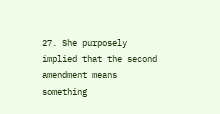27. She purposely implied that the second amendment means something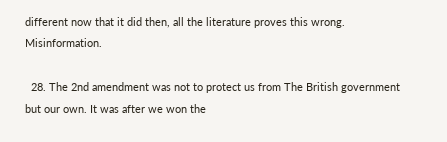different now that it did then, all the literature proves this wrong. Misinformation.

  28. The 2nd amendment was not to protect us from The British government but our own. It was after we won the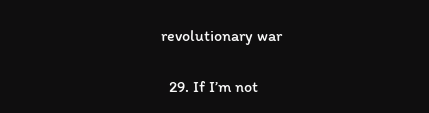revolutionary war

  29. If I’m not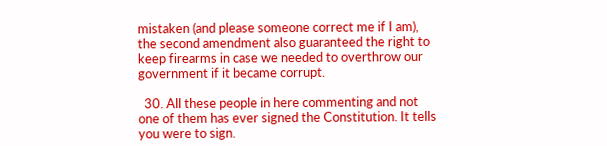mistaken (and please someone correct me if I am), the second amendment also guaranteed the right to keep firearms in case we needed to overthrow our government if it became corrupt.

  30. All these people in here commenting and not one of them has ever signed the Constitution. It tells you were to sign.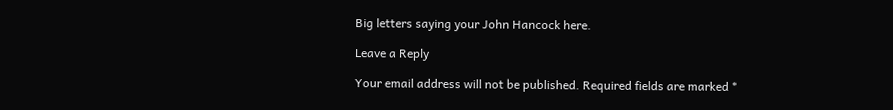Big letters saying your John Hancock here.

Leave a Reply

Your email address will not be published. Required fields are marked *